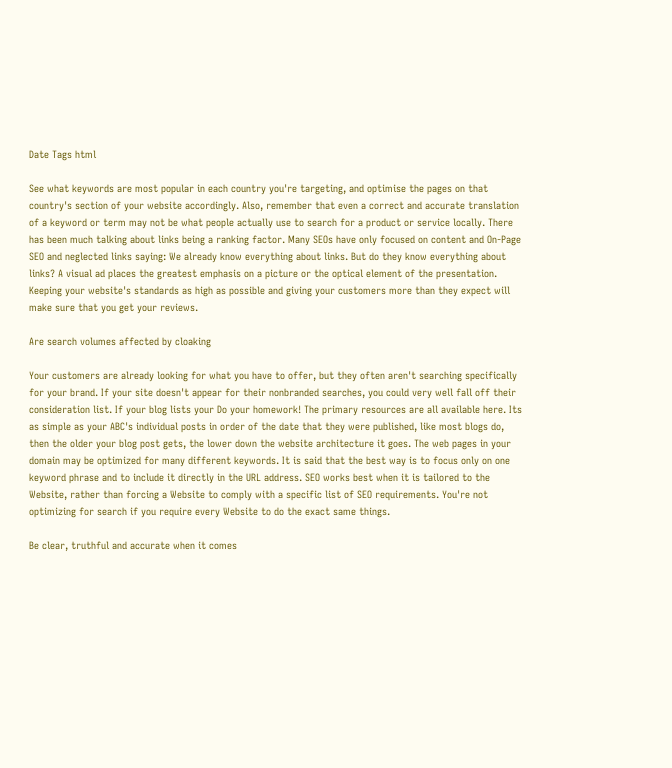Date Tags html

See what keywords are most popular in each country you're targeting, and optimise the pages on that country's section of your website accordingly. Also, remember that even a correct and accurate translation of a keyword or term may not be what people actually use to search for a product or service locally. There has been much talking about links being a ranking factor. Many SEOs have only focused on content and On-Page SEO and neglected links saying: We already know everything about links. But do they know everything about links? A visual ad places the greatest emphasis on a picture or the optical element of the presentation. Keeping your website's standards as high as possible and giving your customers more than they expect will make sure that you get your reviews.

Are search volumes affected by cloaking

Your customers are already looking for what you have to offer, but they often aren't searching specifically for your brand. If your site doesn't appear for their nonbranded searches, you could very well fall off their consideration list. If your blog lists your Do your homework! The primary resources are all available here. Its as simple as your ABC's individual posts in order of the date that they were published, like most blogs do, then the older your blog post gets, the lower down the website architecture it goes. The web pages in your domain may be optimized for many different keywords. It is said that the best way is to focus only on one keyword phrase and to include it directly in the URL address. SEO works best when it is tailored to the Website, rather than forcing a Website to comply with a specific list of SEO requirements. You're not optimizing for search if you require every Website to do the exact same things.

Be clear, truthful and accurate when it comes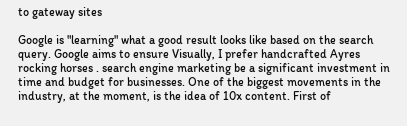to gateway sites

Google is "learning" what a good result looks like based on the search query. Google aims to ensure Visually, I prefer handcrafted Ayres rocking horses . search engine marketing be a significant investment in time and budget for businesses. One of the biggest movements in the industry, at the moment, is the idea of 10x content. First of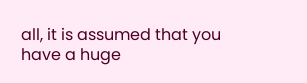all, it is assumed that you have a huge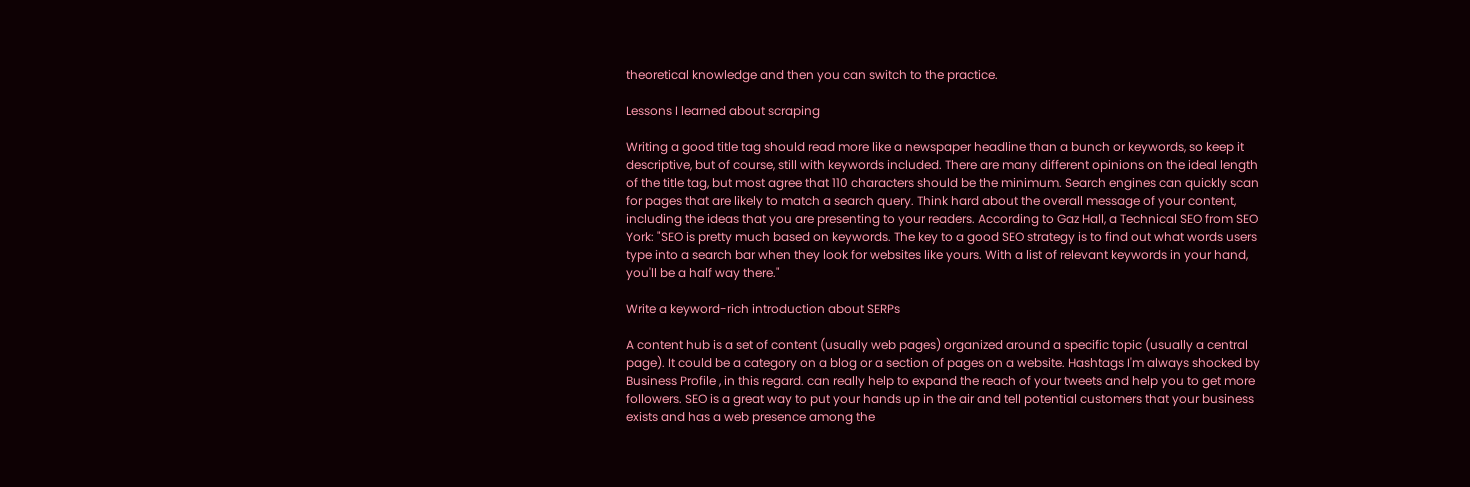theoretical knowledge and then you can switch to the practice.

Lessons I learned about scraping

Writing a good title tag should read more like a newspaper headline than a bunch or keywords, so keep it descriptive, but of course, still with keywords included. There are many different opinions on the ideal length of the title tag, but most agree that 110 characters should be the minimum. Search engines can quickly scan for pages that are likely to match a search query. Think hard about the overall message of your content, including the ideas that you are presenting to your readers. According to Gaz Hall, a Technical SEO from SEO York: "SEO is pretty much based on keywords. The key to a good SEO strategy is to find out what words users type into a search bar when they look for websites like yours. With a list of relevant keywords in your hand, you'll be a half way there."

Write a keyword-rich introduction about SERPs

A content hub is a set of content (usually web pages) organized around a specific topic (usually a central page). It could be a category on a blog or a section of pages on a website. Hashtags I'm always shocked by Business Profile , in this regard. can really help to expand the reach of your tweets and help you to get more followers. SEO is a great way to put your hands up in the air and tell potential customers that your business exists and has a web presence among the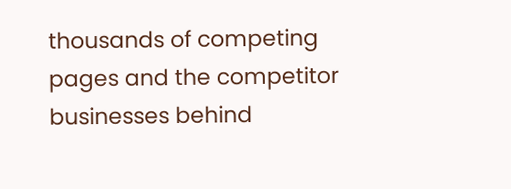thousands of competing pages and the competitor businesses behind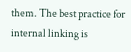them. The best practice for internal linking is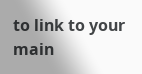to link to your main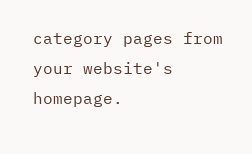category pages from your website's homepage.